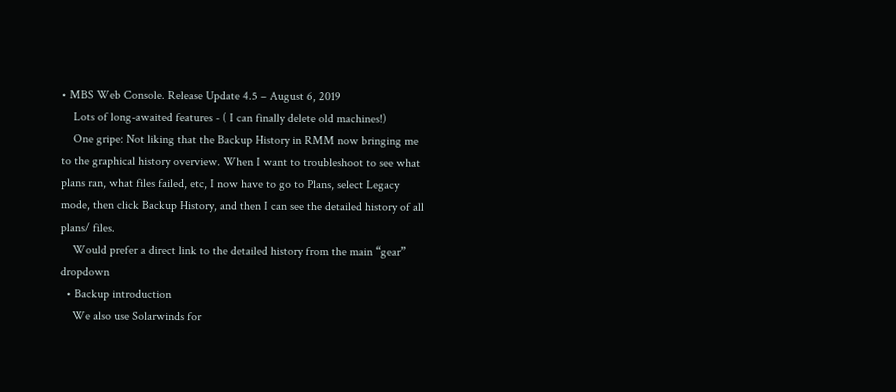• MBS Web Console. Release Update 4.5 – August 6, 2019
    Lots of long-awaited features - ( I can finally delete old machines!)
    One gripe: Not liking that the Backup History in RMM now bringing me to the graphical history overview. When I want to troubleshoot to see what plans ran, what files failed, etc, I now have to go to Plans, select Legacy mode, then click Backup History, and then I can see the detailed history of all plans/ files.
    Would prefer a direct link to the detailed history from the main “gear” dropdown
  • Backup introduction
    We also use Solarwinds for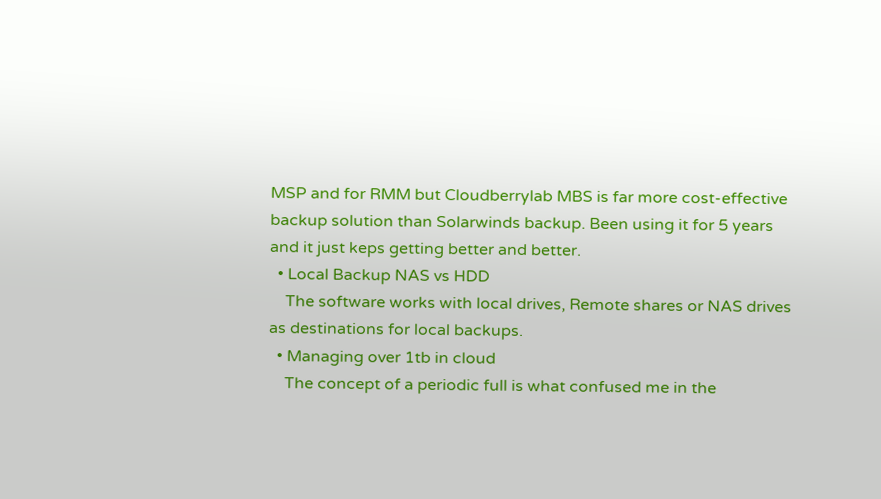MSP and for RMM but Cloudberrylab MBS is far more cost-effective backup solution than Solarwinds backup. Been using it for 5 years and it just keps getting better and better.
  • Local Backup NAS vs HDD
    The software works with local drives, Remote shares or NAS drives as destinations for local backups.
  • Managing over 1tb in cloud
    The concept of a periodic full is what confused me in the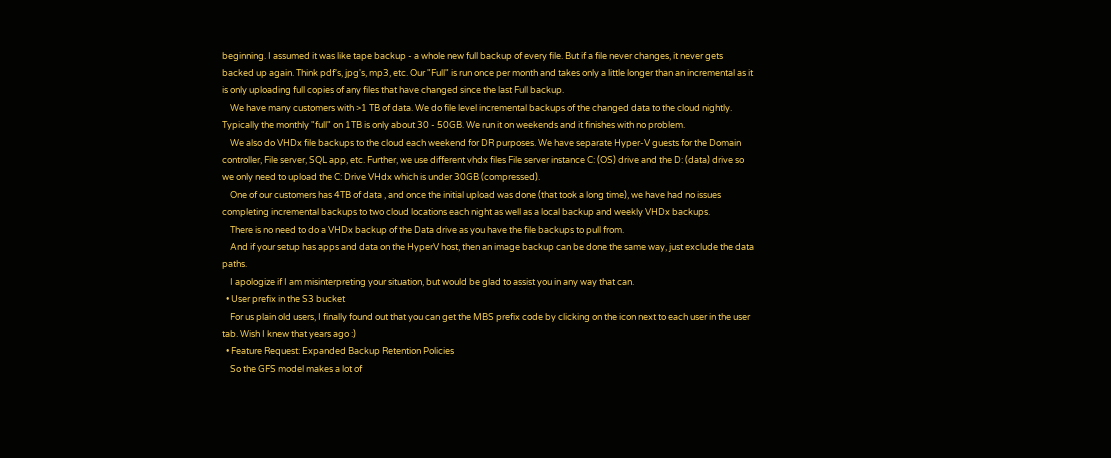beginning. I assumed it was like tape backup - a whole new full backup of every file. But if a file never changes, it never gets backed up again. Think pdf's, jpg's, mp3, etc. Our "Full" is run once per month and takes only a little longer than an incremental as it is only uploading full copies of any files that have changed since the last Full backup.
    We have many customers with >1 TB of data. We do file level incremental backups of the changed data to the cloud nightly. Typically the monthly "full" on 1TB is only about 30 - 50GB. We run it on weekends and it finishes with no problem.
    We also do VHDx file backups to the cloud each weekend for DR purposes. We have separate Hyper-V guests for the Domain controller, File server, SQL app, etc. Further, we use different vhdx files File server instance C: (OS) drive and the D: (data) drive so we only need to upload the C: Drive VHdx which is under 30GB (compressed).
    One of our customers has 4TB of data , and once the initial upload was done (that took a long time), we have had no issues completing incremental backups to two cloud locations each night as well as a local backup and weekly VHDx backups.
    There is no need to do a VHDx backup of the Data drive as you have the file backups to pull from.
    And if your setup has apps and data on the HyperV host, then an image backup can be done the same way, just exclude the data paths.
    I apologize if I am misinterpreting your situation, but would be glad to assist you in any way that can.
  • User prefix in the S3 bucket
    For us plain old users, I finally found out that you can get the MBS prefix code by clicking on the icon next to each user in the user tab. Wish I knew that years ago :)
  • Feature Request: Expanded Backup Retention Policies
    So the GFS model makes a lot of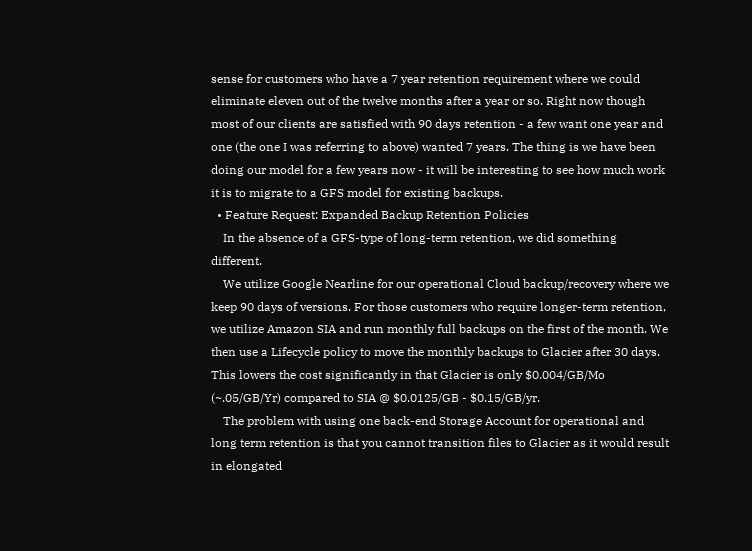sense for customers who have a 7 year retention requirement where we could eliminate eleven out of the twelve months after a year or so. Right now though most of our clients are satisfied with 90 days retention - a few want one year and one (the one I was referring to above) wanted 7 years. The thing is we have been doing our model for a few years now - it will be interesting to see how much work it is to migrate to a GFS model for existing backups.
  • Feature Request: Expanded Backup Retention Policies
    In the absence of a GFS-type of long-term retention, we did something different.
    We utilize Google Nearline for our operational Cloud backup/recovery where we keep 90 days of versions. For those customers who require longer-term retention, we utilize Amazon SIA and run monthly full backups on the first of the month. We then use a Lifecycle policy to move the monthly backups to Glacier after 30 days. This lowers the cost significantly in that Glacier is only $0.004/GB/Mo (~.05/GB/Yr) compared to SIA @ $0.0125/GB - $0.15/GB/yr.
    The problem with using one back-end Storage Account for operational and long term retention is that you cannot transition files to Glacier as it would result in elongated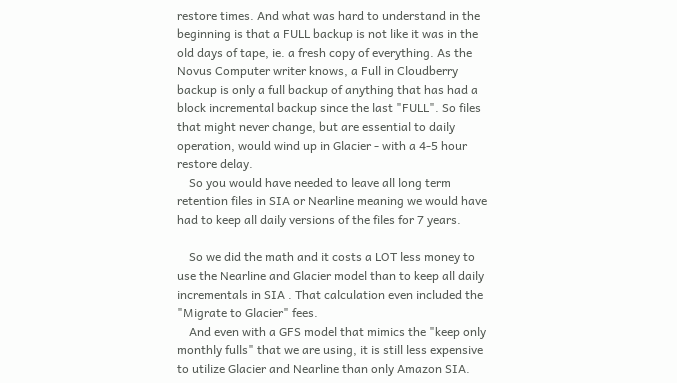restore times. And what was hard to understand in the beginning is that a FULL backup is not like it was in the old days of tape, ie. a fresh copy of everything. As the Novus Computer writer knows, a Full in Cloudberry backup is only a full backup of anything that has had a block incremental backup since the last "FULL". So files that might never change, but are essential to daily operation, would wind up in Glacier - with a 4-5 hour restore delay.
    So you would have needed to leave all long term retention files in SIA or Nearline meaning we would have had to keep all daily versions of the files for 7 years.

    So we did the math and it costs a LOT less money to use the Nearline and Glacier model than to keep all daily incrementals in SIA . That calculation even included the "Migrate to Glacier" fees.
    And even with a GFS model that mimics the "keep only monthly fulls" that we are using, it is still less expensive to utilize Glacier and Nearline than only Amazon SIA.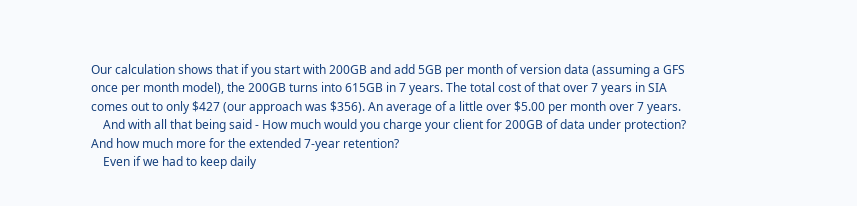Our calculation shows that if you start with 200GB and add 5GB per month of version data (assuming a GFS once per month model), the 200GB turns into 615GB in 7 years. The total cost of that over 7 years in SIA comes out to only $427 (our approach was $356). An average of a little over $5.00 per month over 7 years.
    And with all that being said - How much would you charge your client for 200GB of data under protection? And how much more for the extended 7-year retention?
    Even if we had to keep daily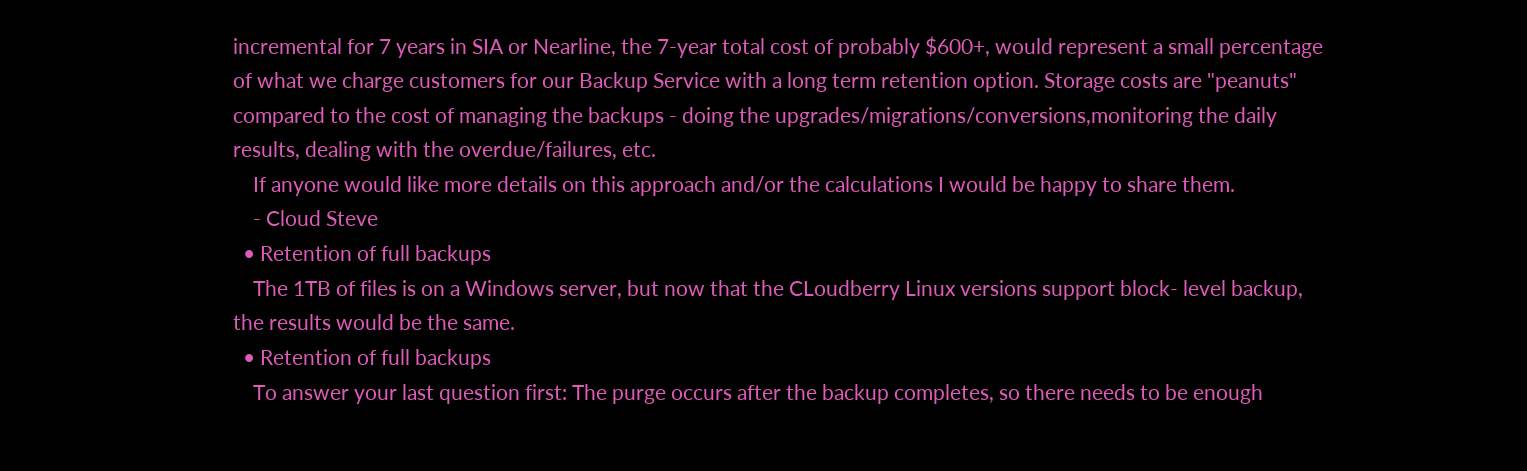incremental for 7 years in SIA or Nearline, the 7-year total cost of probably $600+, would represent a small percentage of what we charge customers for our Backup Service with a long term retention option. Storage costs are "peanuts" compared to the cost of managing the backups - doing the upgrades/migrations/conversions,monitoring the daily results, dealing with the overdue/failures, etc.
    If anyone would like more details on this approach and/or the calculations I would be happy to share them.
    - Cloud Steve
  • Retention of full backups
    The 1TB of files is on a Windows server, but now that the CLoudberry Linux versions support block- level backup, the results would be the same.
  • Retention of full backups
    To answer your last question first: The purge occurs after the backup completes, so there needs to be enough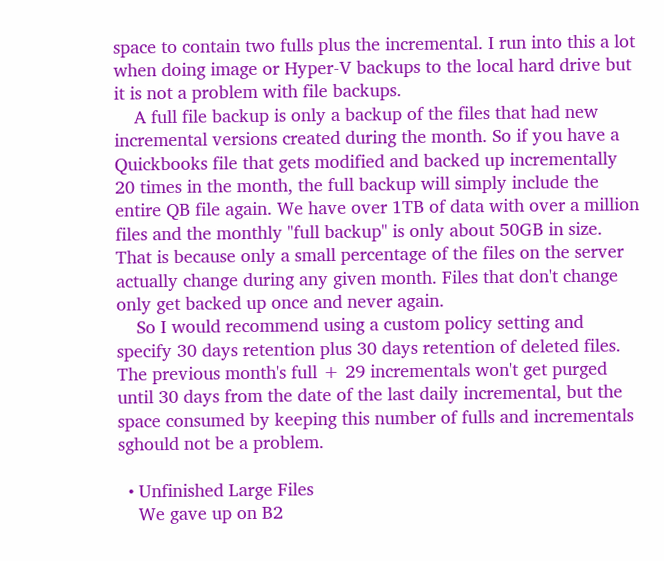space to contain two fulls plus the incremental. I run into this a lot when doing image or Hyper-V backups to the local hard drive but it is not a problem with file backups.
    A full file backup is only a backup of the files that had new incremental versions created during the month. So if you have a Quickbooks file that gets modified and backed up incrementally 20 times in the month, the full backup will simply include the entire QB file again. We have over 1TB of data with over a million files and the monthly "full backup" is only about 50GB in size. That is because only a small percentage of the files on the server actually change during any given month. Files that don't change only get backed up once and never again.
    So I would recommend using a custom policy setting and specify 30 days retention plus 30 days retention of deleted files. The previous month's full + 29 incrementals won't get purged until 30 days from the date of the last daily incremental, but the space consumed by keeping this number of fulls and incrementals sghould not be a problem.

  • Unfinished Large Files
    We gave up on B2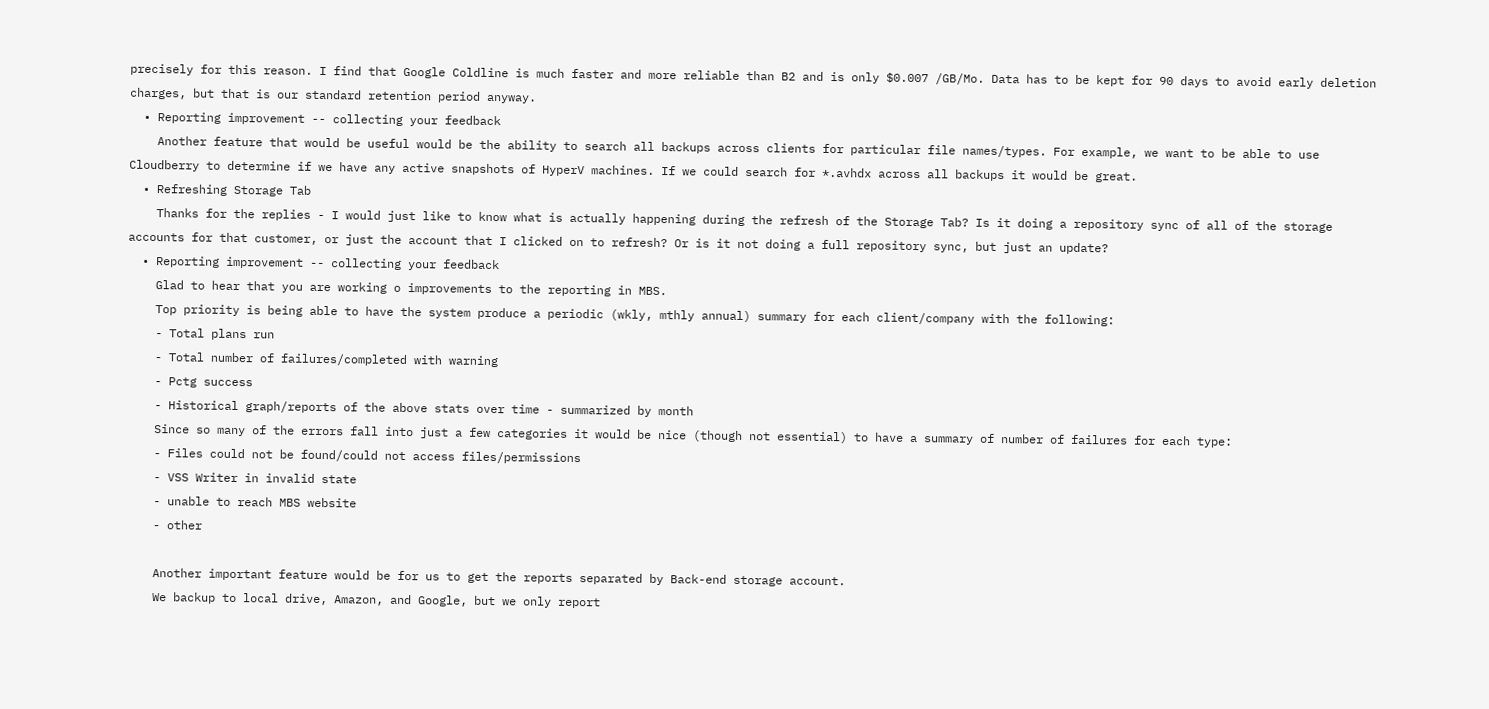precisely for this reason. I find that Google Coldline is much faster and more reliable than B2 and is only $0.007 /GB/Mo. Data has to be kept for 90 days to avoid early deletion charges, but that is our standard retention period anyway.
  • Reporting improvement -- collecting your feedback
    Another feature that would be useful would be the ability to search all backups across clients for particular file names/types. For example, we want to be able to use Cloudberry to determine if we have any active snapshots of HyperV machines. If we could search for *.avhdx across all backups it would be great.
  • Refreshing Storage Tab
    Thanks for the replies - I would just like to know what is actually happening during the refresh of the Storage Tab? Is it doing a repository sync of all of the storage accounts for that customer, or just the account that I clicked on to refresh? Or is it not doing a full repository sync, but just an update?
  • Reporting improvement -- collecting your feedback
    Glad to hear that you are working o improvements to the reporting in MBS.
    Top priority is being able to have the system produce a periodic (wkly, mthly annual) summary for each client/company with the following:
    - Total plans run
    - Total number of failures/completed with warning
    - Pctg success
    - Historical graph/reports of the above stats over time - summarized by month
    Since so many of the errors fall into just a few categories it would be nice (though not essential) to have a summary of number of failures for each type:
    - Files could not be found/could not access files/permissions
    - VSS Writer in invalid state
    - unable to reach MBS website
    - other

    Another important feature would be for us to get the reports separated by Back-end storage account.
    We backup to local drive, Amazon, and Google, but we only report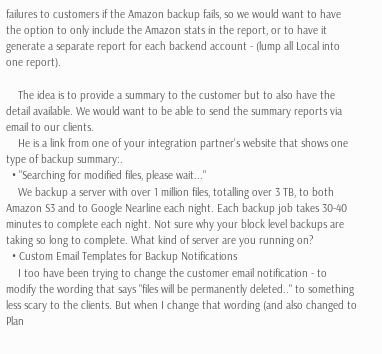failures to customers if the Amazon backup fails, so we would want to have the option to only include the Amazon stats in the report, or to have it generate a separate report for each backend account - (lump all Local into one report).

    The idea is to provide a summary to the customer but to also have the detail available. We would want to be able to send the summary reports via email to our clients.
    He is a link from one of your integration partner's website that shows one type of backup summary:.
  • "Searching for modified files, please wait..."
    We backup a server with over 1 million files, totalling over 3 TB, to both Amazon S3 and to Google Nearline each night. Each backup job takes 30-40 minutes to complete each night. Not sure why your block level backups are taking so long to complete. What kind of server are you running on?
  • Custom Email Templates for Backup Notifications
    I too have been trying to change the customer email notification - to modify the wording that says "files will be permanently deleted.." to something less scary to the clients. But when I change that wording (and also changed to Plan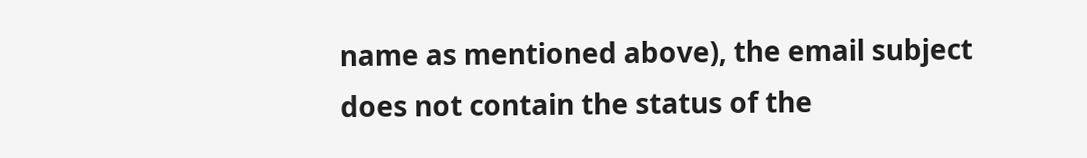name as mentioned above), the email subject does not contain the status of the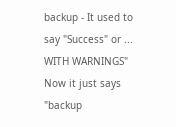backup - It used to say "Success" or ... WITH WARNINGS" Now it just says "backup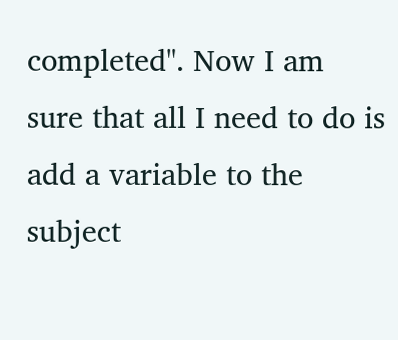completed". Now I am sure that all I need to do is add a variable to the subject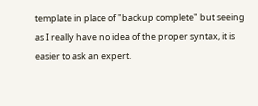template in place of "backup complete" but seeing as I really have no idea of the proper syntax, it is easier to ask an expert.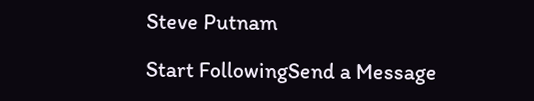Steve Putnam

Start FollowingSend a Message